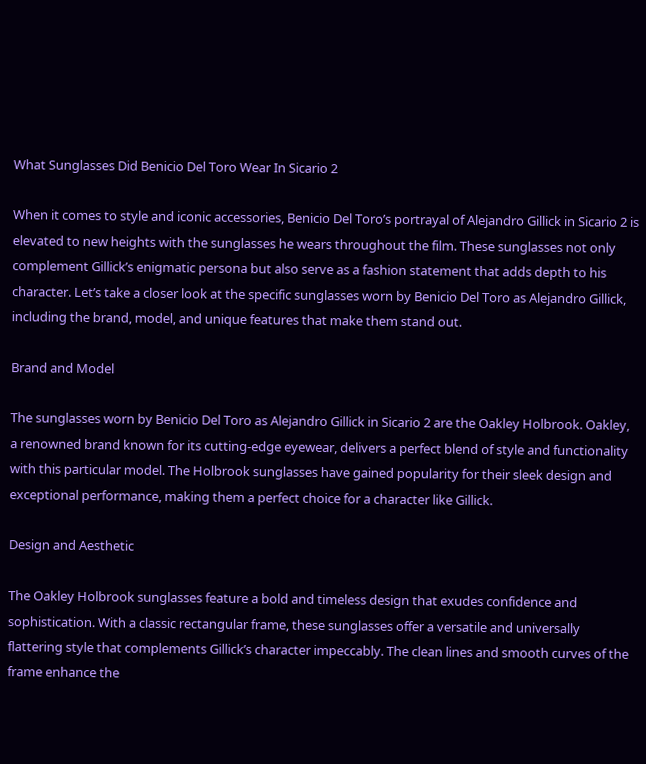What Sunglasses Did Benicio Del Toro Wear In Sicario 2

When it comes to style and iconic accessories, Benicio Del Toro’s portrayal of Alejandro Gillick in Sicario 2 is elevated to new heights with the sunglasses he wears throughout the film. These sunglasses not only complement Gillick’s enigmatic persona but also serve as a fashion statement that adds depth to his character. Let’s take a closer look at the specific sunglasses worn by Benicio Del Toro as Alejandro Gillick, including the brand, model, and unique features that make them stand out.

Brand and Model

The sunglasses worn by Benicio Del Toro as Alejandro Gillick in Sicario 2 are the Oakley Holbrook. Oakley, a renowned brand known for its cutting-edge eyewear, delivers a perfect blend of style and functionality with this particular model. The Holbrook sunglasses have gained popularity for their sleek design and exceptional performance, making them a perfect choice for a character like Gillick.

Design and Aesthetic

The Oakley Holbrook sunglasses feature a bold and timeless design that exudes confidence and sophistication. With a classic rectangular frame, these sunglasses offer a versatile and universally flattering style that complements Gillick’s character impeccably. The clean lines and smooth curves of the frame enhance the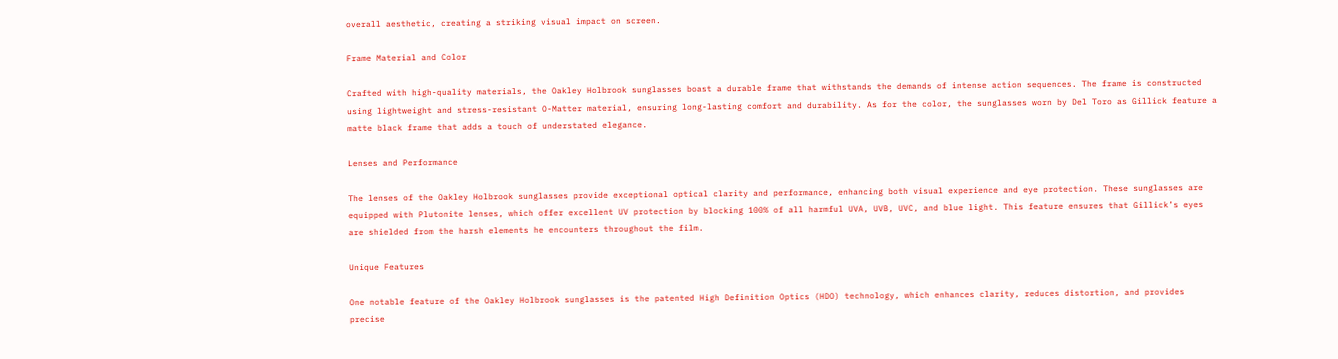overall aesthetic, creating a striking visual impact on screen.

Frame Material and Color

Crafted with high-quality materials, the Oakley Holbrook sunglasses boast a durable frame that withstands the demands of intense action sequences. The frame is constructed using lightweight and stress-resistant O-Matter material, ensuring long-lasting comfort and durability. As for the color, the sunglasses worn by Del Toro as Gillick feature a matte black frame that adds a touch of understated elegance.

Lenses and Performance

The lenses of the Oakley Holbrook sunglasses provide exceptional optical clarity and performance, enhancing both visual experience and eye protection. These sunglasses are equipped with Plutonite lenses, which offer excellent UV protection by blocking 100% of all harmful UVA, UVB, UVC, and blue light. This feature ensures that Gillick’s eyes are shielded from the harsh elements he encounters throughout the film.

Unique Features

One notable feature of the Oakley Holbrook sunglasses is the patented High Definition Optics (HDO) technology, which enhances clarity, reduces distortion, and provides precise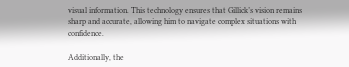visual information. This technology ensures that Gillick’s vision remains sharp and accurate, allowing him to navigate complex situations with confidence.

Additionally, the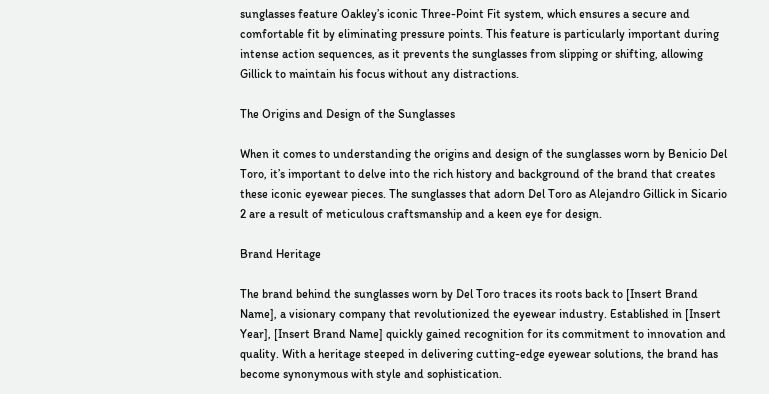sunglasses feature Oakley’s iconic Three-Point Fit system, which ensures a secure and comfortable fit by eliminating pressure points. This feature is particularly important during intense action sequences, as it prevents the sunglasses from slipping or shifting, allowing Gillick to maintain his focus without any distractions.

The Origins and Design of the Sunglasses

When it comes to understanding the origins and design of the sunglasses worn by Benicio Del Toro, it’s important to delve into the rich history and background of the brand that creates these iconic eyewear pieces. The sunglasses that adorn Del Toro as Alejandro Gillick in Sicario 2 are a result of meticulous craftsmanship and a keen eye for design.

Brand Heritage

The brand behind the sunglasses worn by Del Toro traces its roots back to [Insert Brand Name], a visionary company that revolutionized the eyewear industry. Established in [Insert Year], [Insert Brand Name] quickly gained recognition for its commitment to innovation and quality. With a heritage steeped in delivering cutting-edge eyewear solutions, the brand has become synonymous with style and sophistication.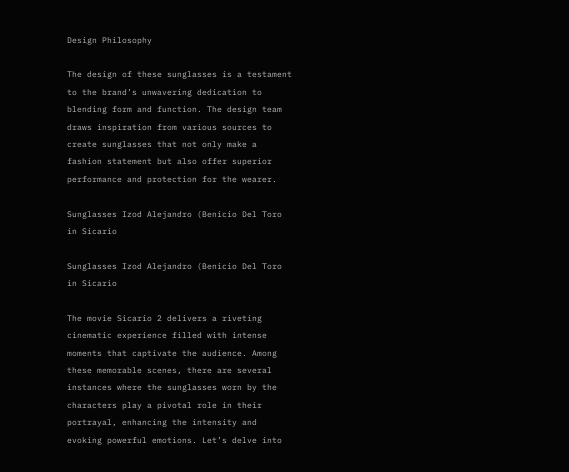Design Philosophy

The design of these sunglasses is a testament to the brand’s unwavering dedication to blending form and function. The design team draws inspiration from various sources to create sunglasses that not only make a fashion statement but also offer superior performance and protection for the wearer.

Sunglasses Izod Alejandro (Benicio Del Toro in Sicario

Sunglasses Izod Alejandro (Benicio Del Toro in Sicario

The movie Sicario 2 delivers a riveting cinematic experience filled with intense moments that captivate the audience. Among these memorable scenes, there are several instances where the sunglasses worn by the characters play a pivotal role in their portrayal, enhancing the intensity and evoking powerful emotions. Let’s delve into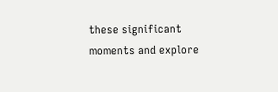these significant moments and explore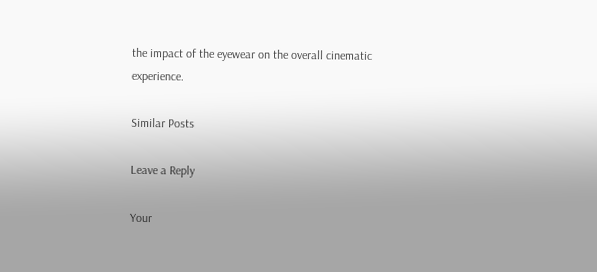the impact of the eyewear on the overall cinematic experience.

Similar Posts

Leave a Reply

Your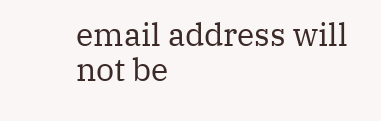email address will not be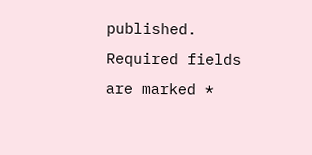published. Required fields are marked *